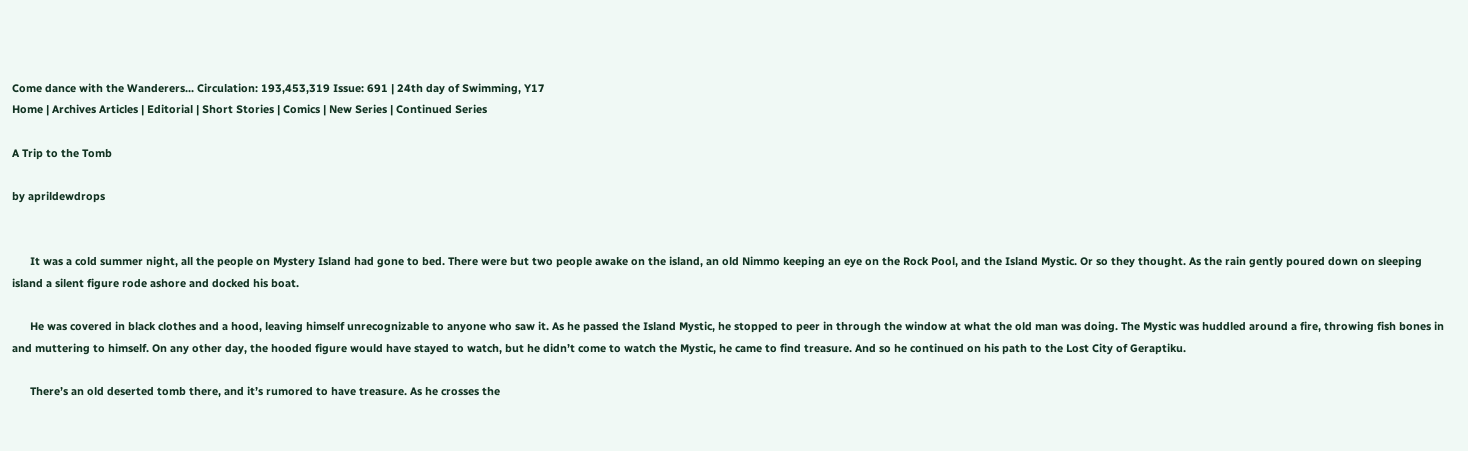Come dance with the Wanderers... Circulation: 193,453,319 Issue: 691 | 24th day of Swimming, Y17
Home | Archives Articles | Editorial | Short Stories | Comics | New Series | Continued Series

A Trip to the Tomb

by aprildewdrops


      It was a cold summer night, all the people on Mystery Island had gone to bed. There were but two people awake on the island, an old Nimmo keeping an eye on the Rock Pool, and the Island Mystic. Or so they thought. As the rain gently poured down on sleeping island a silent figure rode ashore and docked his boat.

      He was covered in black clothes and a hood, leaving himself unrecognizable to anyone who saw it. As he passed the Island Mystic, he stopped to peer in through the window at what the old man was doing. The Mystic was huddled around a fire, throwing fish bones in and muttering to himself. On any other day, the hooded figure would have stayed to watch, but he didn’t come to watch the Mystic, he came to find treasure. And so he continued on his path to the Lost City of Geraptiku.

      There’s an old deserted tomb there, and it’s rumored to have treasure. As he crosses the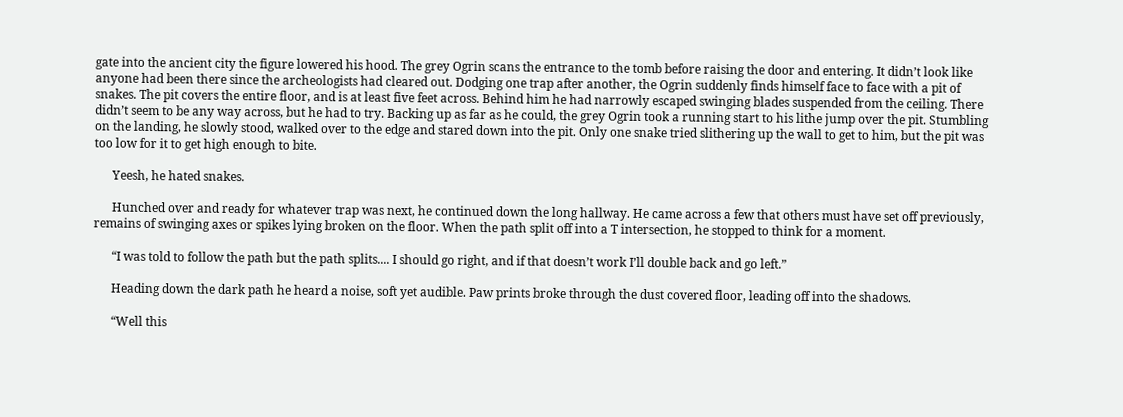gate into the ancient city the figure lowered his hood. The grey Ogrin scans the entrance to the tomb before raising the door and entering. It didn’t look like anyone had been there since the archeologists had cleared out. Dodging one trap after another, the Ogrin suddenly finds himself face to face with a pit of snakes. The pit covers the entire floor, and is at least five feet across. Behind him he had narrowly escaped swinging blades suspended from the ceiling. There didn’t seem to be any way across, but he had to try. Backing up as far as he could, the grey Ogrin took a running start to his lithe jump over the pit. Stumbling on the landing, he slowly stood, walked over to the edge and stared down into the pit. Only one snake tried slithering up the wall to get to him, but the pit was too low for it to get high enough to bite.

      Yeesh, he hated snakes.

      Hunched over and ready for whatever trap was next, he continued down the long hallway. He came across a few that others must have set off previously, remains of swinging axes or spikes lying broken on the floor. When the path split off into a T intersection, he stopped to think for a moment.

      “I was told to follow the path but the path splits.... I should go right, and if that doesn’t work I’ll double back and go left.”

      Heading down the dark path he heard a noise, soft yet audible. Paw prints broke through the dust covered floor, leading off into the shadows.

      “Well this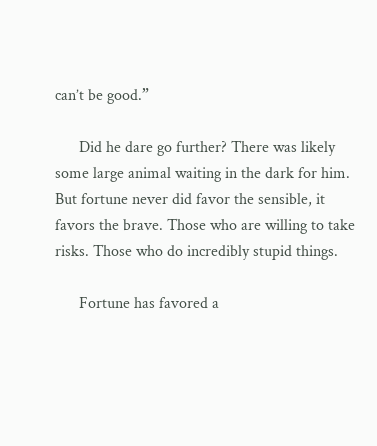can’t be good.”

      Did he dare go further? There was likely some large animal waiting in the dark for him. But fortune never did favor the sensible, it favors the brave. Those who are willing to take risks. Those who do incredibly stupid things.

      Fortune has favored a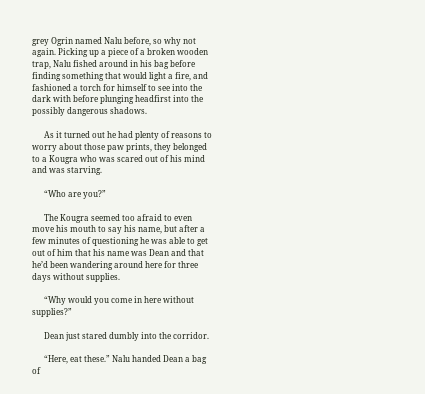grey Ogrin named Nalu before, so why not again. Picking up a piece of a broken wooden trap, Nalu fished around in his bag before finding something that would light a fire, and fashioned a torch for himself to see into the dark with before plunging headfirst into the possibly dangerous shadows.

      As it turned out he had plenty of reasons to worry about those paw prints, they belonged to a Kougra who was scared out of his mind and was starving.

      “Who are you?”

      The Kougra seemed too afraid to even move his mouth to say his name, but after a few minutes of questioning he was able to get out of him that his name was Dean and that he’d been wandering around here for three days without supplies.

      “Why would you come in here without supplies?”

      Dean just stared dumbly into the corridor.

      “Here, eat these.” Nalu handed Dean a bag of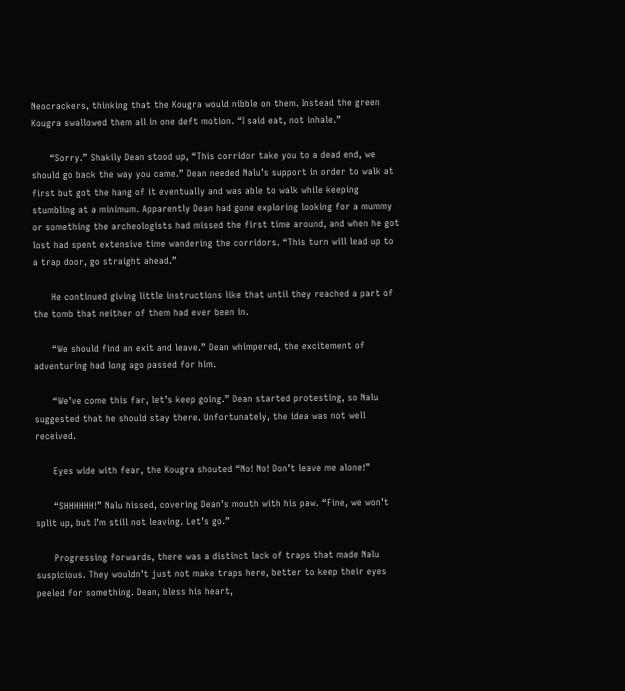Neocrackers, thinking that the Kougra would nibble on them. Instead the green Kougra swallowed them all in one deft motion. “I said eat, not inhale.”

      “Sorry.” Shakily Dean stood up, “This corridor take you to a dead end, we should go back the way you came.” Dean needed Nalu’s support in order to walk at first but got the hang of it eventually and was able to walk while keeping stumbling at a minimum. Apparently Dean had gone exploring looking for a mummy or something the archeologists had missed the first time around, and when he got lost had spent extensive time wandering the corridors. “This turn will lead up to a trap door, go straight ahead.”

      He continued giving little instructions like that until they reached a part of the tomb that neither of them had ever been in.

      “We should find an exit and leave.” Dean whimpered, the excitement of adventuring had long ago passed for him.

      “We’ve come this far, let’s keep going.” Dean started protesting, so Nalu suggested that he should stay there. Unfortunately, the idea was not well received.

      Eyes wide with fear, the Kougra shouted “No! No! Don’t leave me alone!”

      “SHHHHHH!” Nalu hissed, covering Dean’s mouth with his paw. “Fine, we won’t split up, but I’m still not leaving. Let’s go.”

      Progressing forwards, there was a distinct lack of traps that made Nalu suspicious. They wouldn’t just not make traps here, better to keep their eyes peeled for something. Dean, bless his heart,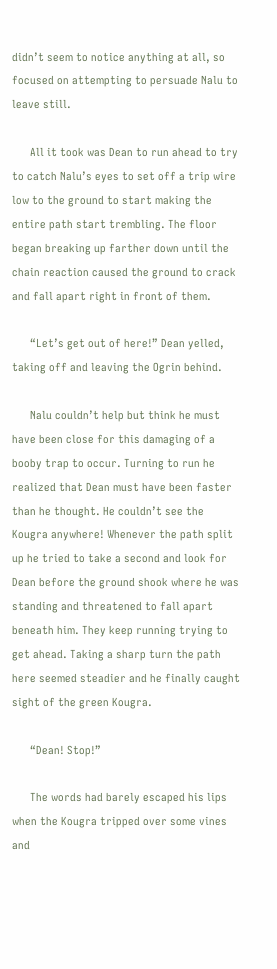didn’t seem to notice anything at all, so focused on attempting to persuade Nalu to leave still.

      All it took was Dean to run ahead to try to catch Nalu’s eyes to set off a trip wire low to the ground to start making the entire path start trembling. The floor began breaking up farther down until the chain reaction caused the ground to crack and fall apart right in front of them.

      “Let’s get out of here!” Dean yelled, taking off and leaving the Ogrin behind.

      Nalu couldn’t help but think he must have been close for this damaging of a booby trap to occur. Turning to run he realized that Dean must have been faster than he thought. He couldn’t see the Kougra anywhere! Whenever the path split up he tried to take a second and look for Dean before the ground shook where he was standing and threatened to fall apart beneath him. They keep running trying to get ahead. Taking a sharp turn the path here seemed steadier and he finally caught sight of the green Kougra.

      “Dean! Stop!”

      The words had barely escaped his lips when the Kougra tripped over some vines and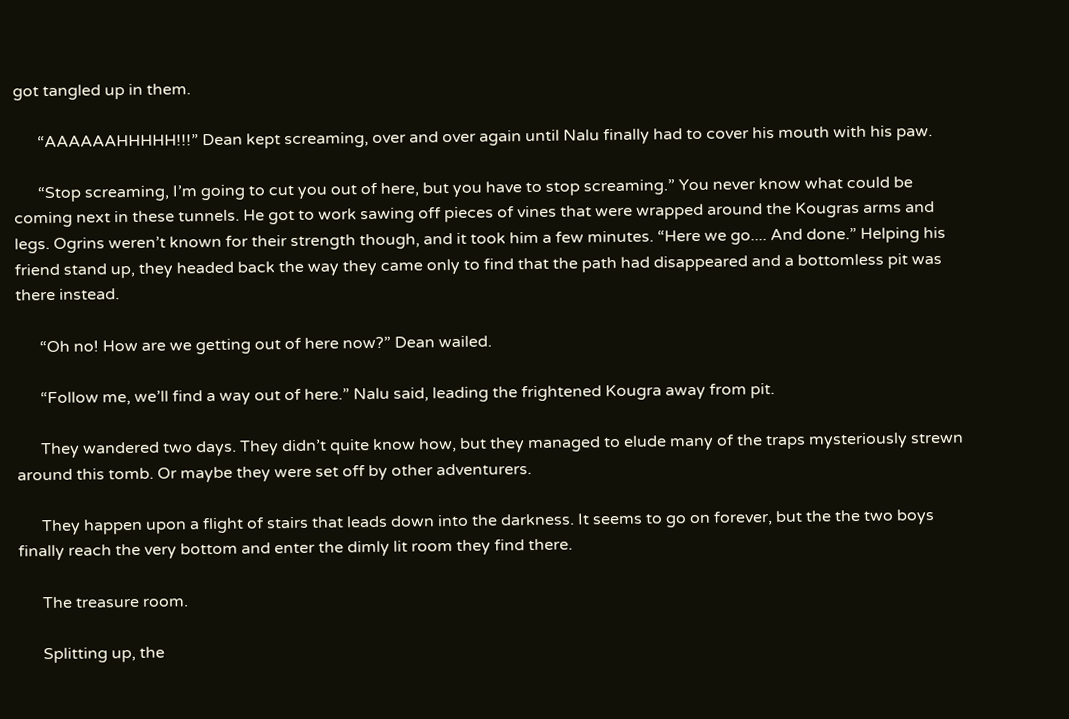got tangled up in them.

      “AAAAAAHHHHH!!!” Dean kept screaming, over and over again until Nalu finally had to cover his mouth with his paw.

      “Stop screaming, I’m going to cut you out of here, but you have to stop screaming.” You never know what could be coming next in these tunnels. He got to work sawing off pieces of vines that were wrapped around the Kougras arms and legs. Ogrins weren’t known for their strength though, and it took him a few minutes. “Here we go.... And done.” Helping his friend stand up, they headed back the way they came only to find that the path had disappeared and a bottomless pit was there instead.

      “Oh no! How are we getting out of here now?” Dean wailed.

      “Follow me, we’ll find a way out of here.” Nalu said, leading the frightened Kougra away from pit.

      They wandered two days. They didn’t quite know how, but they managed to elude many of the traps mysteriously strewn around this tomb. Or maybe they were set off by other adventurers.

      They happen upon a flight of stairs that leads down into the darkness. It seems to go on forever, but the the two boys finally reach the very bottom and enter the dimly lit room they find there.

      The treasure room.

      Splitting up, the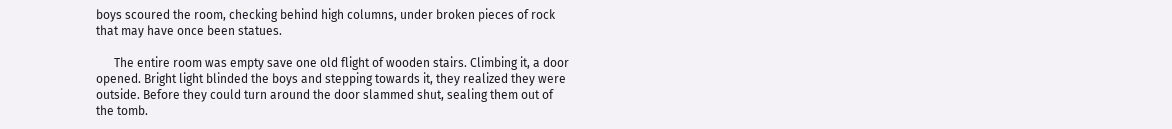boys scoured the room, checking behind high columns, under broken pieces of rock that may have once been statues.

      The entire room was empty save one old flight of wooden stairs. Climbing it, a door opened. Bright light blinded the boys and stepping towards it, they realized they were outside. Before they could turn around the door slammed shut, sealing them out of the tomb.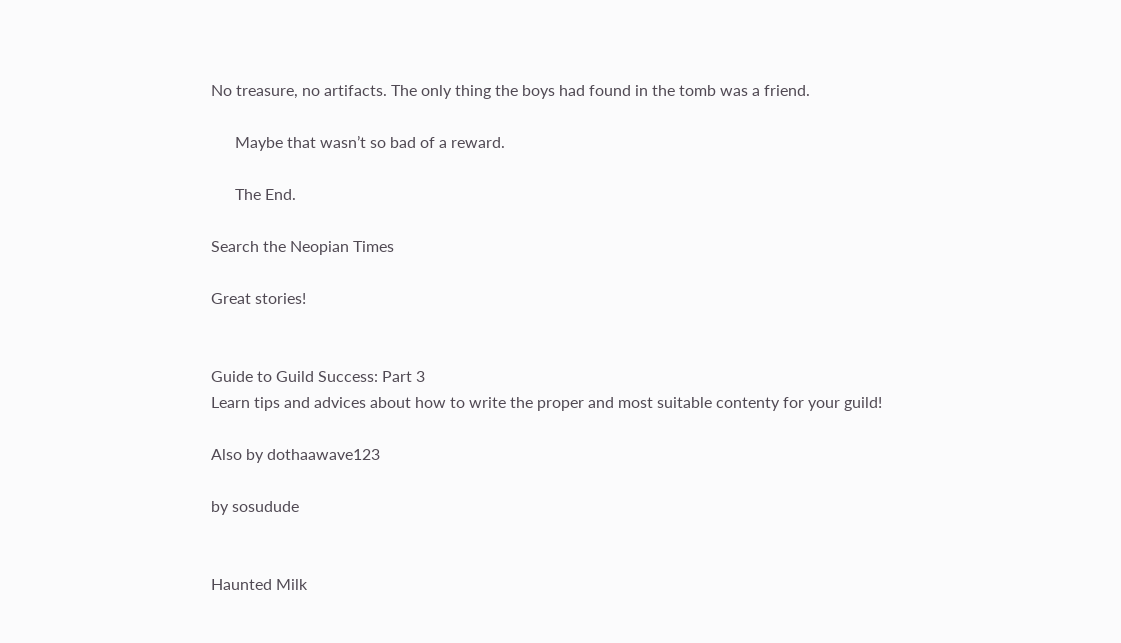No treasure, no artifacts. The only thing the boys had found in the tomb was a friend.

      Maybe that wasn’t so bad of a reward.

      The End.

Search the Neopian Times

Great stories!


Guide to Guild Success: Part 3
Learn tips and advices about how to write the proper and most suitable contenty for your guild!

Also by dothaawave123

by sosudude


Haunted Milk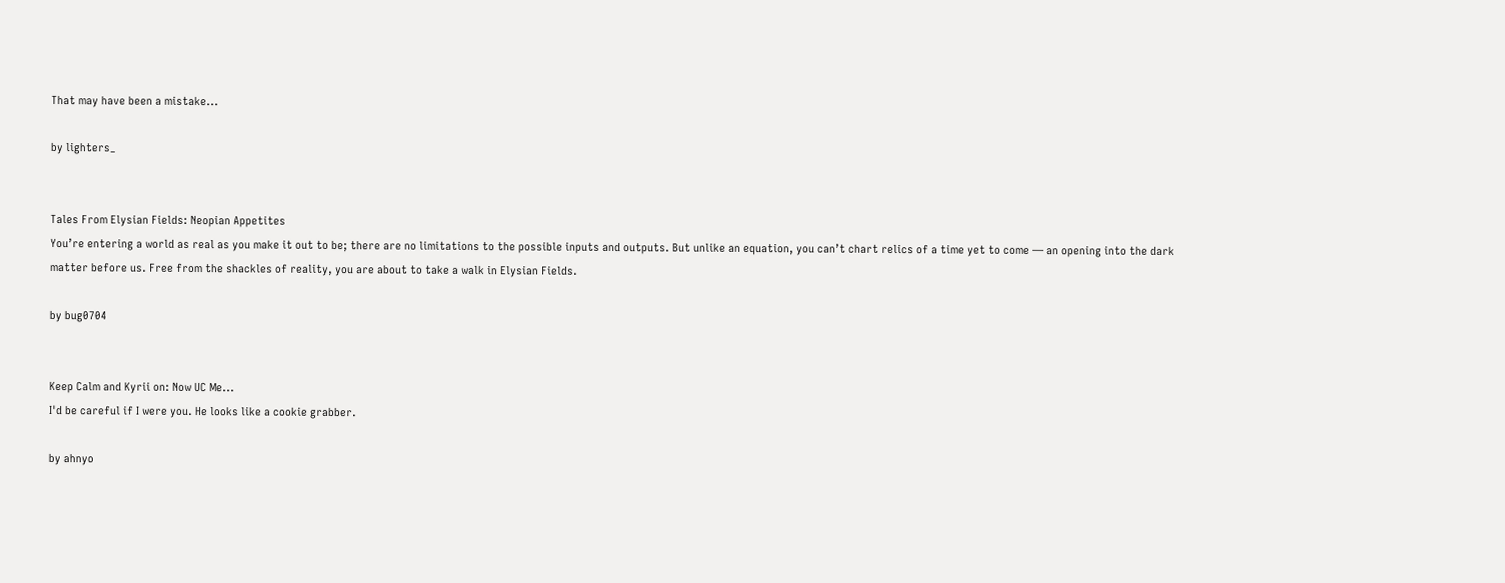That may have been a mistake...

by lighters_


Tales From Elysian Fields: Neopian Appetites
You’re entering a world as real as you make it out to be; there are no limitations to the possible inputs and outputs. But unlike an equation, you can’t chart relics of a time yet to come — an opening into the dark matter before us. Free from the shackles of reality, you are about to take a walk in Elysian Fields.

by bug0704


Keep Calm and Kyrii on: Now UC Me...
I'd be careful if I were you. He looks like a cookie grabber.

by ahnyo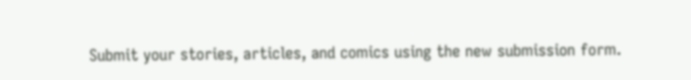Submit your stories, articles, and comics using the new submission form.